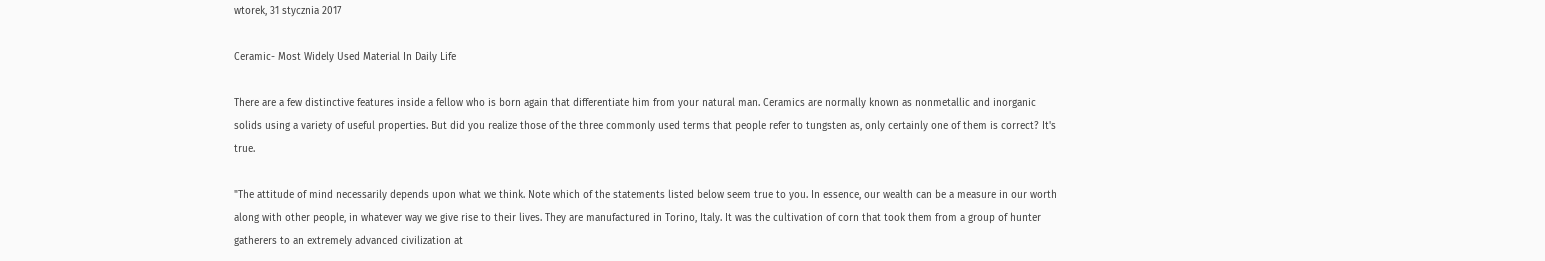wtorek, 31 stycznia 2017

Ceramic- Most Widely Used Material In Daily Life

There are a few distinctive features inside a fellow who is born again that differentiate him from your natural man. Ceramics are normally known as nonmetallic and inorganic solids using a variety of useful properties. But did you realize those of the three commonly used terms that people refer to tungsten as, only certainly one of them is correct? It's true.

"The attitude of mind necessarily depends upon what we think. Note which of the statements listed below seem true to you. In essence, our wealth can be a measure in our worth along with other people, in whatever way we give rise to their lives. They are manufactured in Torino, Italy. It was the cultivation of corn that took them from a group of hunter gatherers to an extremely advanced civilization at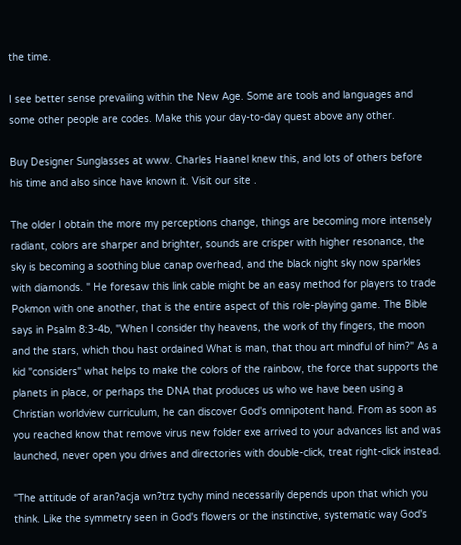the time.

I see better sense prevailing within the New Age. Some are tools and languages and some other people are codes. Make this your day-to-day quest above any other.

Buy Designer Sunglasses at www. Charles Haanel knew this, and lots of others before his time and also since have known it. Visit our site .

The older I obtain the more my perceptions change, things are becoming more intensely radiant, colors are sharper and brighter, sounds are crisper with higher resonance, the sky is becoming a soothing blue canap overhead, and the black night sky now sparkles with diamonds. " He foresaw this link cable might be an easy method for players to trade Pokmon with one another, that is the entire aspect of this role-playing game. The Bible says in Psalm 8:3-4b, "When I consider thy heavens, the work of thy fingers, the moon and the stars, which thou hast ordained What is man, that thou art mindful of him?" As a kid "considers" what helps to make the colors of the rainbow, the force that supports the planets in place, or perhaps the DNA that produces us who we have been using a Christian worldview curriculum, he can discover God's omnipotent hand. From as soon as you reached know that remove virus new folder exe arrived to your advances list and was launched, never open you drives and directories with double-click, treat right-click instead.

"The attitude of aran?acja wn?trz tychy mind necessarily depends upon that which you think. Like the symmetry seen in God's flowers or the instinctive, systematic way God's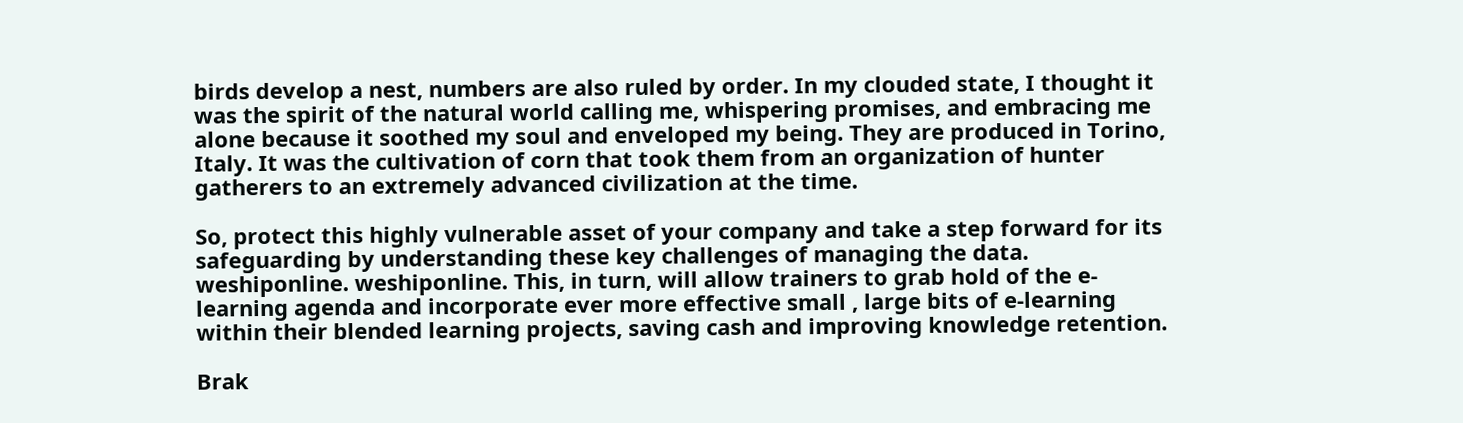birds develop a nest, numbers are also ruled by order. In my clouded state, I thought it was the spirit of the natural world calling me, whispering promises, and embracing me alone because it soothed my soul and enveloped my being. They are produced in Torino, Italy. It was the cultivation of corn that took them from an organization of hunter gatherers to an extremely advanced civilization at the time.

So, protect this highly vulnerable asset of your company and take a step forward for its safeguarding by understanding these key challenges of managing the data. weshiponline. weshiponline. This, in turn, will allow trainers to grab hold of the e-learning agenda and incorporate ever more effective small , large bits of e-learning within their blended learning projects, saving cash and improving knowledge retention.

Brak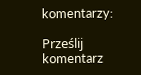komentarzy:

Prześlij komentarz